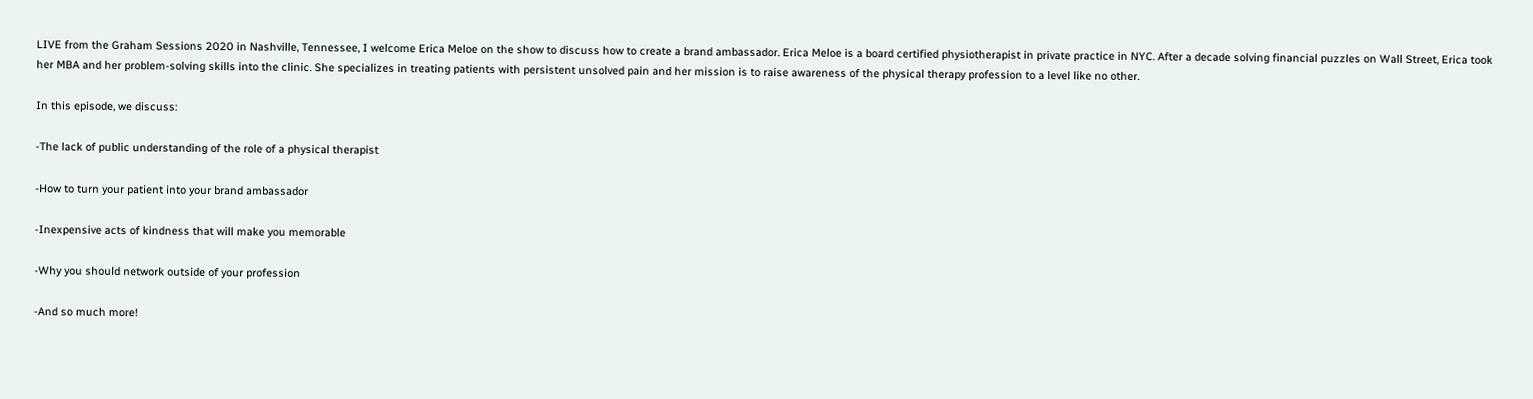LIVE from the Graham Sessions 2020 in Nashville, Tennessee, I welcome Erica Meloe on the show to discuss how to create a brand ambassador. Erica Meloe is a board certified physiotherapist in private practice in NYC. After a decade solving financial puzzles on Wall Street, Erica took her MBA and her problem-solving skills into the clinic. She specializes in treating patients with persistent unsolved pain and her mission is to raise awareness of the physical therapy profession to a level like no other.

In this episode, we discuss:

-The lack of public understanding of the role of a physical therapist

-How to turn your patient into your brand ambassador

-Inexpensive acts of kindness that will make you memorable

-Why you should network outside of your profession

-And so much more!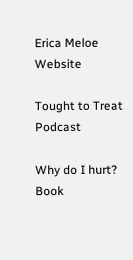Erica Meloe Website

Tought to Treat Podcast

Why do I hurt? Book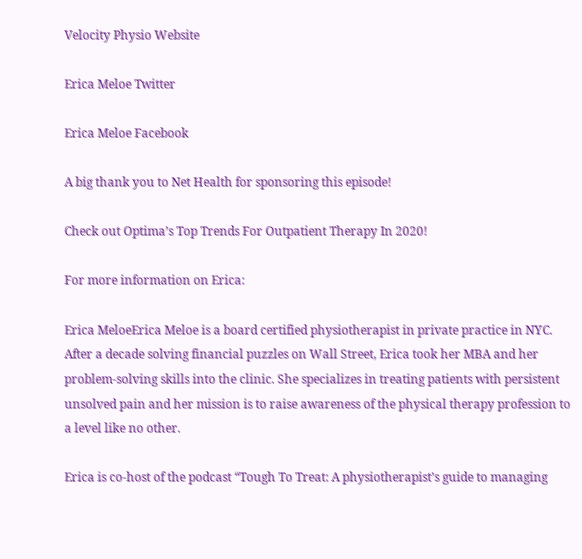Velocity Physio Website

Erica Meloe Twitter

Erica Meloe Facebook

A big thank you to Net Health for sponsoring this episode!

Check out Optima’s Top Trends For Outpatient Therapy In 2020!

For more information on Erica:

Erica MeloeErica Meloe is a board certified physiotherapist in private practice in NYC. After a decade solving financial puzzles on Wall Street, Erica took her MBA and her problem-solving skills into the clinic. She specializes in treating patients with persistent unsolved pain and her mission is to raise awareness of the physical therapy profession to a level like no other.

Erica is co-host of the podcast “Tough To Treat: A physiotherapist’s guide to managing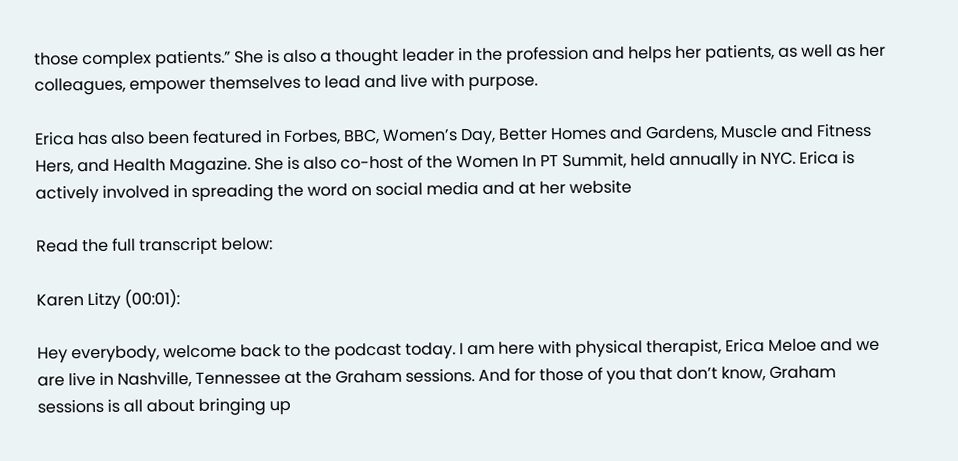those complex patients.” She is also a thought leader in the profession and helps her patients, as well as her colleagues, empower themselves to lead and live with purpose.

Erica has also been featured in Forbes, BBC, Women’s Day, Better Homes and Gardens, Muscle and Fitness Hers, and Health Magazine. She is also co-host of the Women In PT Summit, held annually in NYC. Erica is actively involved in spreading the word on social media and at her website

Read the full transcript below:

Karen Litzy (00:01):

Hey everybody, welcome back to the podcast today. I am here with physical therapist, Erica Meloe and we are live in Nashville, Tennessee at the Graham sessions. And for those of you that don’t know, Graham sessions is all about bringing up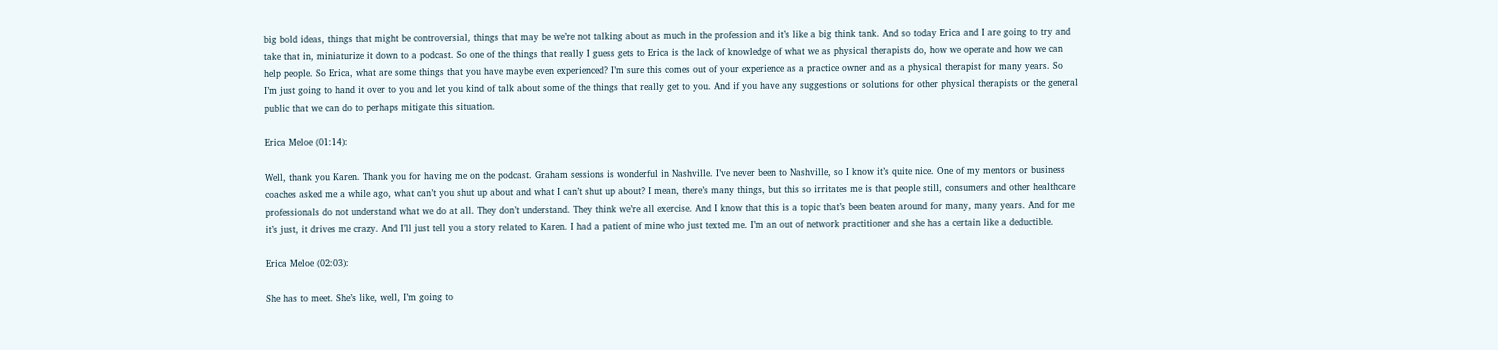big bold ideas, things that might be controversial, things that may be we’re not talking about as much in the profession and it’s like a big think tank. And so today Erica and I are going to try and take that in, miniaturize it down to a podcast. So one of the things that really I guess gets to Erica is the lack of knowledge of what we as physical therapists do, how we operate and how we can help people. So Erica, what are some things that you have maybe even experienced? I’m sure this comes out of your experience as a practice owner and as a physical therapist for many years. So I’m just going to hand it over to you and let you kind of talk about some of the things that really get to you. And if you have any suggestions or solutions for other physical therapists or the general public that we can do to perhaps mitigate this situation.

Erica Meloe (01:14):

Well, thank you Karen. Thank you for having me on the podcast. Graham sessions is wonderful in Nashville. I’ve never been to Nashville, so I know it’s quite nice. One of my mentors or business coaches asked me a while ago, what can’t you shut up about and what I can’t shut up about? I mean, there’s many things, but this so irritates me is that people still, consumers and other healthcare professionals do not understand what we do at all. They don’t understand. They think we’re all exercise. And I know that this is a topic that’s been beaten around for many, many years. And for me it’s just, it drives me crazy. And I’ll just tell you a story related to Karen. I had a patient of mine who just texted me. I’m an out of network practitioner and she has a certain like a deductible.

Erica Meloe (02:03):

She has to meet. She’s like, well, I’m going to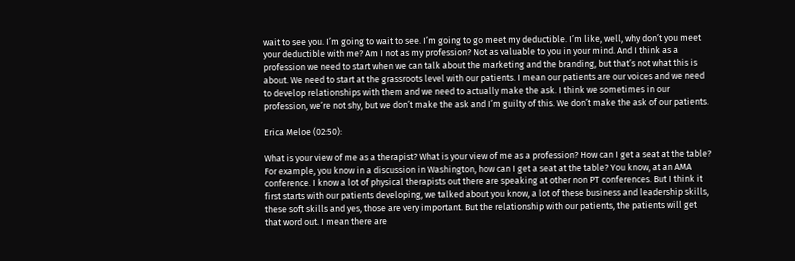wait to see you. I’m going to wait to see. I’m going to go meet my deductible. I’m like, well, why don’t you meet your deductible with me? Am I not as my profession? Not as valuable to you in your mind. And I think as a profession we need to start when we can talk about the marketing and the branding, but that’s not what this is about. We need to start at the grassroots level with our patients. I mean our patients are our voices and we need to develop relationships with them and we need to actually make the ask. I think we sometimes in our profession, we’re not shy, but we don’t make the ask and I’m guilty of this. We don’t make the ask of our patients.

Erica Meloe (02:50):

What is your view of me as a therapist? What is your view of me as a profession? How can I get a seat at the table? For example, you know in a discussion in Washington, how can I get a seat at the table? You know, at an AMA conference. I know a lot of physical therapists out there are speaking at other non PT conferences. But I think it first starts with our patients developing, we talked about you know, a lot of these business and leadership skills, these soft skills and yes, those are very important. But the relationship with our patients, the patients will get that word out. I mean there are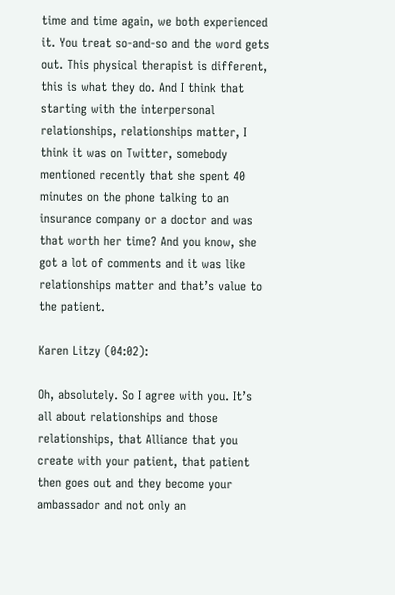time and time again, we both experienced it. You treat so-and-so and the word gets out. This physical therapist is different, this is what they do. And I think that starting with the interpersonal relationships, relationships matter, I think it was on Twitter, somebody mentioned recently that she spent 40 minutes on the phone talking to an insurance company or a doctor and was that worth her time? And you know, she got a lot of comments and it was like relationships matter and that’s value to the patient.

Karen Litzy (04:02):

Oh, absolutely. So I agree with you. It’s all about relationships and those relationships, that Alliance that you create with your patient, that patient then goes out and they become your ambassador and not only an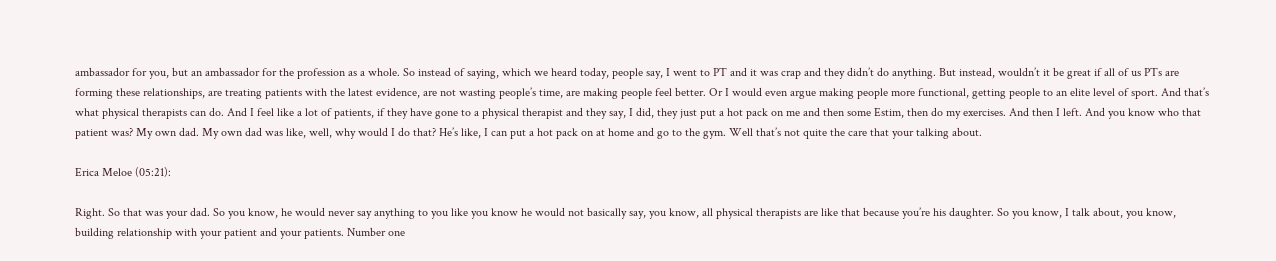ambassador for you, but an ambassador for the profession as a whole. So instead of saying, which we heard today, people say, I went to PT and it was crap and they didn’t do anything. But instead, wouldn’t it be great if all of us PTs are forming these relationships, are treating patients with the latest evidence, are not wasting people’s time, are making people feel better. Or I would even argue making people more functional, getting people to an elite level of sport. And that’s what physical therapists can do. And I feel like a lot of patients, if they have gone to a physical therapist and they say, I did, they just put a hot pack on me and then some Estim, then do my exercises. And then I left. And you know who that patient was? My own dad. My own dad was like, well, why would I do that? He’s like, I can put a hot pack on at home and go to the gym. Well that’s not quite the care that your talking about.

Erica Meloe (05:21):

Right. So that was your dad. So you know, he would never say anything to you like you know he would not basically say, you know, all physical therapists are like that because you’re his daughter. So you know, I talk about, you know, building relationship with your patient and your patients. Number one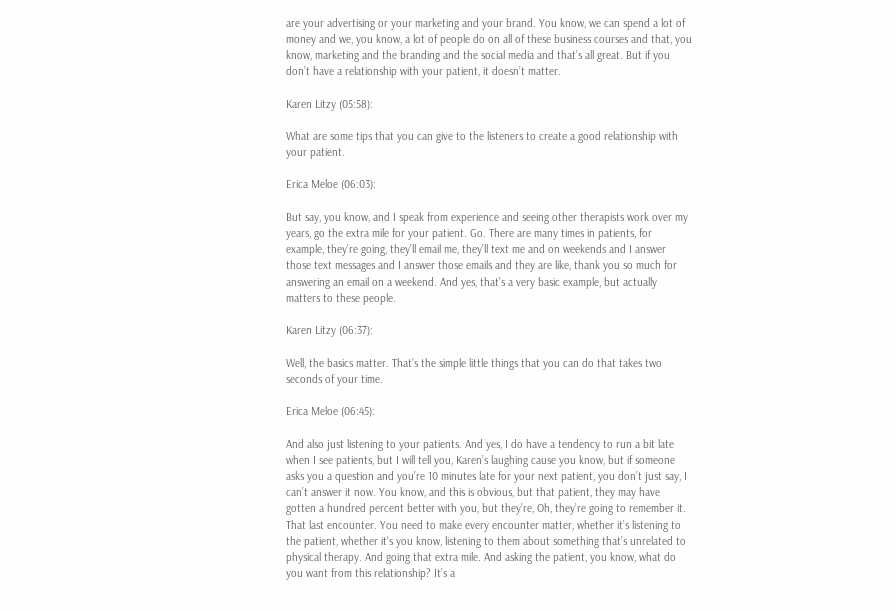are your advertising or your marketing and your brand. You know, we can spend a lot of money and we, you know, a lot of people do on all of these business courses and that, you know, marketing and the branding and the social media and that’s all great. But if you don’t have a relationship with your patient, it doesn’t matter.

Karen Litzy (05:58):

What are some tips that you can give to the listeners to create a good relationship with your patient.

Erica Meloe (06:03):

But say, you know, and I speak from experience and seeing other therapists work over my years, go the extra mile for your patient. Go. There are many times in patients, for example, they’re going, they’ll email me, they’ll text me and on weekends and I answer those text messages and I answer those emails and they are like, thank you so much for answering an email on a weekend. And yes, that’s a very basic example, but actually matters to these people.

Karen Litzy (06:37):

Well, the basics matter. That’s the simple little things that you can do that takes two seconds of your time.

Erica Meloe (06:45):

And also just listening to your patients. And yes, I do have a tendency to run a bit late when I see patients, but I will tell you, Karen’s laughing cause you know, but if someone asks you a question and you’re 10 minutes late for your next patient, you don’t just say, I can’t answer it now. You know, and this is obvious, but that patient, they may have gotten a hundred percent better with you, but they’re, Oh, they’re going to remember it. That last encounter. You need to make every encounter matter, whether it’s listening to the patient, whether it’s you know, listening to them about something that’s unrelated to physical therapy. And going that extra mile. And asking the patient, you know, what do you want from this relationship? It’s a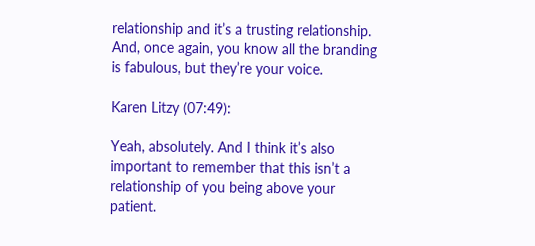relationship and it’s a trusting relationship. And, once again, you know all the branding is fabulous, but they’re your voice.

Karen Litzy (07:49):

Yeah, absolutely. And I think it’s also important to remember that this isn’t a relationship of you being above your patient.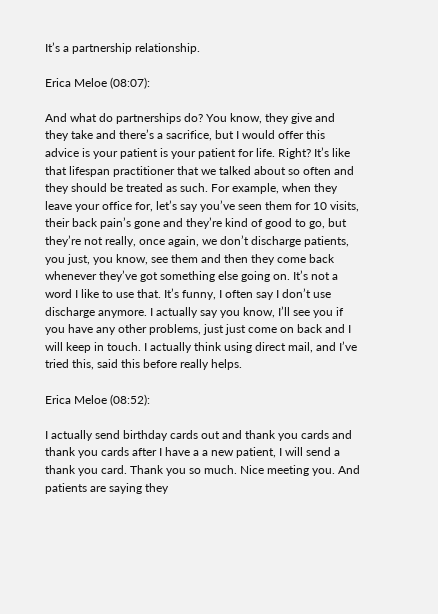It’s a partnership relationship.

Erica Meloe (08:07):

And what do partnerships do? You know, they give and they take and there’s a sacrifice, but I would offer this advice is your patient is your patient for life. Right? It’s like that lifespan practitioner that we talked about so often and they should be treated as such. For example, when they leave your office for, let’s say you’ve seen them for 10 visits, their back pain’s gone and they’re kind of good to go, but they’re not really, once again, we don’t discharge patients, you just, you know, see them and then they come back whenever they’ve got something else going on. It’s not a word I like to use that. It’s funny, I often say I don’t use discharge anymore. I actually say you know, I’ll see you if you have any other problems, just just come on back and I will keep in touch. I actually think using direct mail, and I’ve tried this, said this before really helps.

Erica Meloe (08:52):

I actually send birthday cards out and thank you cards and thank you cards after I have a a new patient, I will send a thank you card. Thank you so much. Nice meeting you. And patients are saying they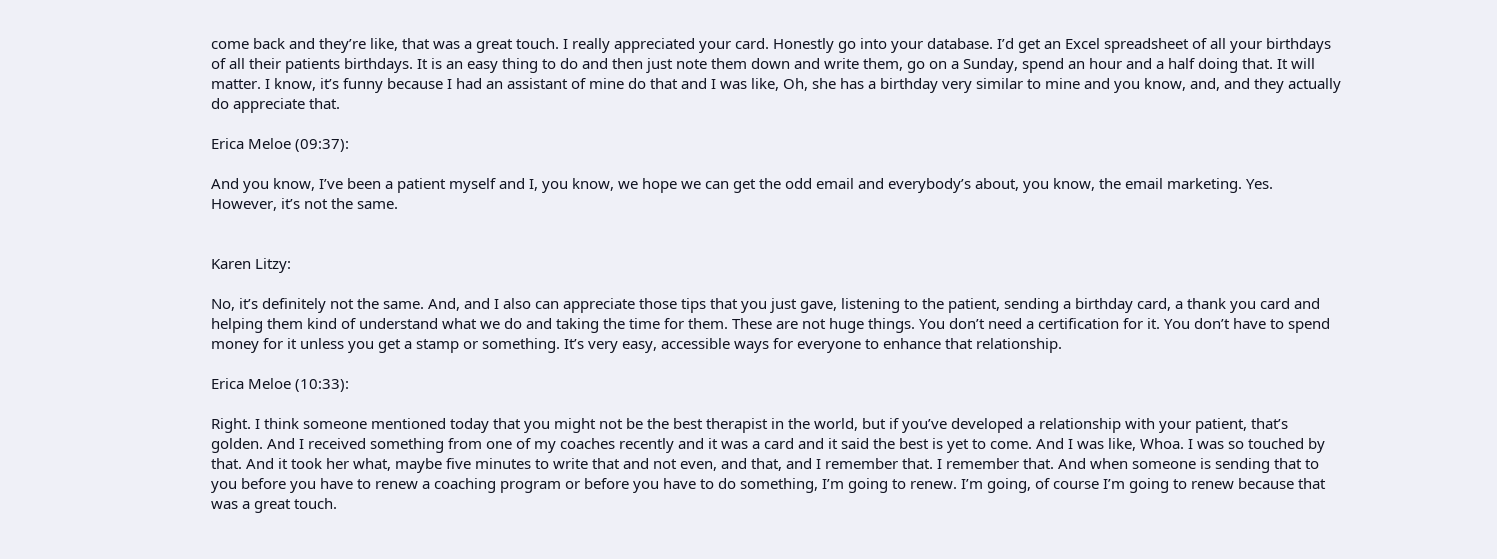come back and they’re like, that was a great touch. I really appreciated your card. Honestly go into your database. I’d get an Excel spreadsheet of all your birthdays of all their patients birthdays. It is an easy thing to do and then just note them down and write them, go on a Sunday, spend an hour and a half doing that. It will matter. I know, it’s funny because I had an assistant of mine do that and I was like, Oh, she has a birthday very similar to mine and you know, and, and they actually do appreciate that.

Erica Meloe (09:37):

And you know, I’ve been a patient myself and I, you know, we hope we can get the odd email and everybody’s about, you know, the email marketing. Yes. However, it’s not the same.


Karen Litzy:

No, it’s definitely not the same. And, and I also can appreciate those tips that you just gave, listening to the patient, sending a birthday card, a thank you card and helping them kind of understand what we do and taking the time for them. These are not huge things. You don’t need a certification for it. You don’t have to spend money for it unless you get a stamp or something. It’s very easy, accessible ways for everyone to enhance that relationship.

Erica Meloe (10:33):

Right. I think someone mentioned today that you might not be the best therapist in the world, but if you’ve developed a relationship with your patient, that’s golden. And I received something from one of my coaches recently and it was a card and it said the best is yet to come. And I was like, Whoa. I was so touched by that. And it took her what, maybe five minutes to write that and not even, and that, and I remember that. I remember that. And when someone is sending that to you before you have to renew a coaching program or before you have to do something, I’m going to renew. I’m going, of course I’m going to renew because that was a great touch.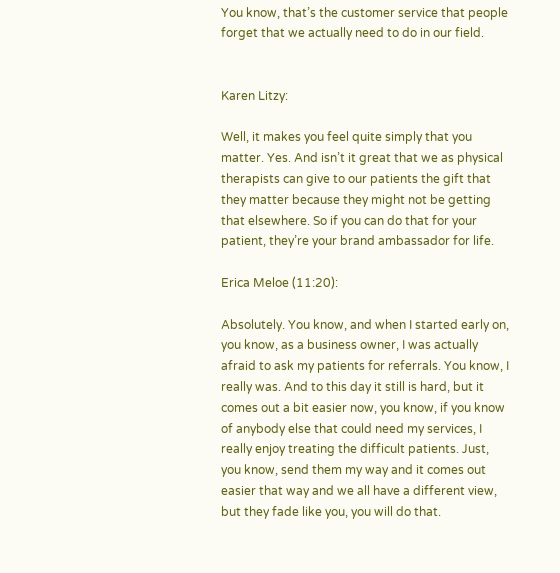You know, that’s the customer service that people forget that we actually need to do in our field.


Karen Litzy:

Well, it makes you feel quite simply that you matter. Yes. And isn’t it great that we as physical therapists can give to our patients the gift that they matter because they might not be getting that elsewhere. So if you can do that for your patient, they’re your brand ambassador for life.

Erica Meloe (11:20):

Absolutely. You know, and when I started early on, you know, as a business owner, I was actually afraid to ask my patients for referrals. You know, I really was. And to this day it still is hard, but it comes out a bit easier now, you know, if you know of anybody else that could need my services, I really enjoy treating the difficult patients. Just, you know, send them my way and it comes out easier that way and we all have a different view, but they fade like you, you will do that.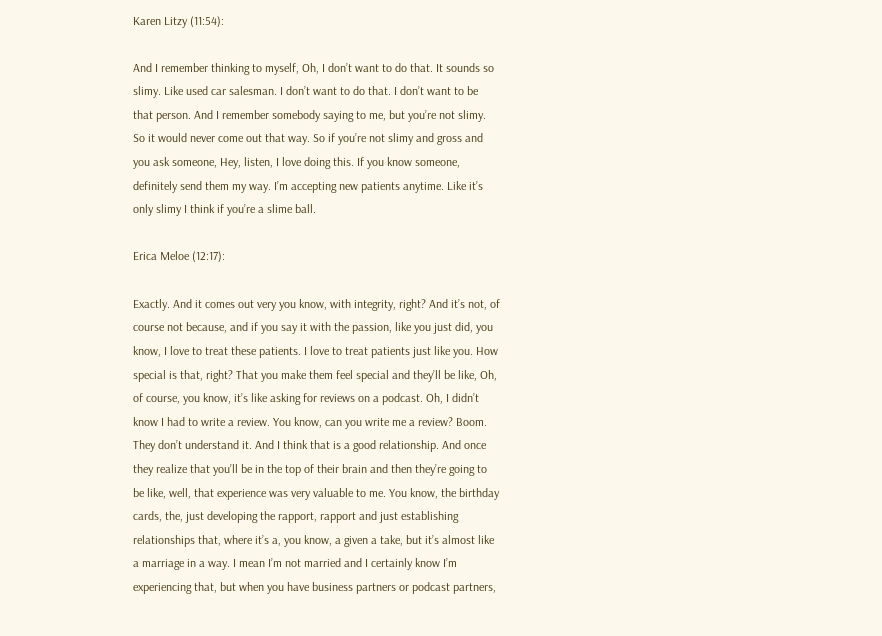Karen Litzy (11:54):

And I remember thinking to myself, Oh, I don’t want to do that. It sounds so slimy. Like used car salesman. I don’t want to do that. I don’t want to be that person. And I remember somebody saying to me, but you’re not slimy. So it would never come out that way. So if you’re not slimy and gross and you ask someone, Hey, listen, I love doing this. If you know someone, definitely send them my way. I’m accepting new patients anytime. Like it’s only slimy I think if you’re a slime ball.

Erica Meloe (12:17):

Exactly. And it comes out very you know, with integrity, right? And it’s not, of course not because, and if you say it with the passion, like you just did, you know, I love to treat these patients. I love to treat patients just like you. How special is that, right? That you make them feel special and they’ll be like, Oh, of course, you know, it’s like asking for reviews on a podcast. Oh, I didn’t know I had to write a review. You know, can you write me a review? Boom. They don’t understand it. And I think that is a good relationship. And once they realize that you’ll be in the top of their brain and then they’re going to be like, well, that experience was very valuable to me. You know, the birthday cards, the, just developing the rapport, rapport and just establishing relationships that, where it’s a, you know, a given a take, but it’s almost like a marriage in a way. I mean I’m not married and I certainly know I’m experiencing that, but when you have business partners or podcast partners,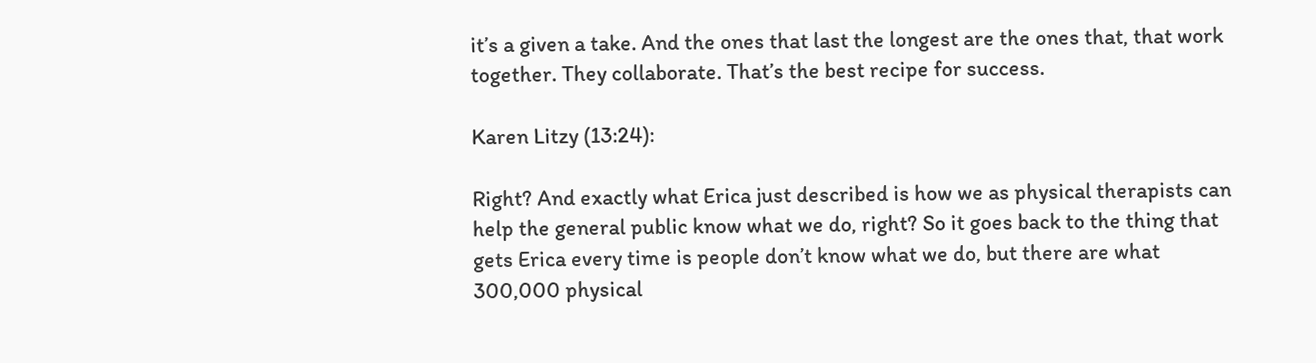it’s a given a take. And the ones that last the longest are the ones that, that work together. They collaborate. That’s the best recipe for success.

Karen Litzy (13:24):

Right? And exactly what Erica just described is how we as physical therapists can help the general public know what we do, right? So it goes back to the thing that gets Erica every time is people don’t know what we do, but there are what 300,000 physical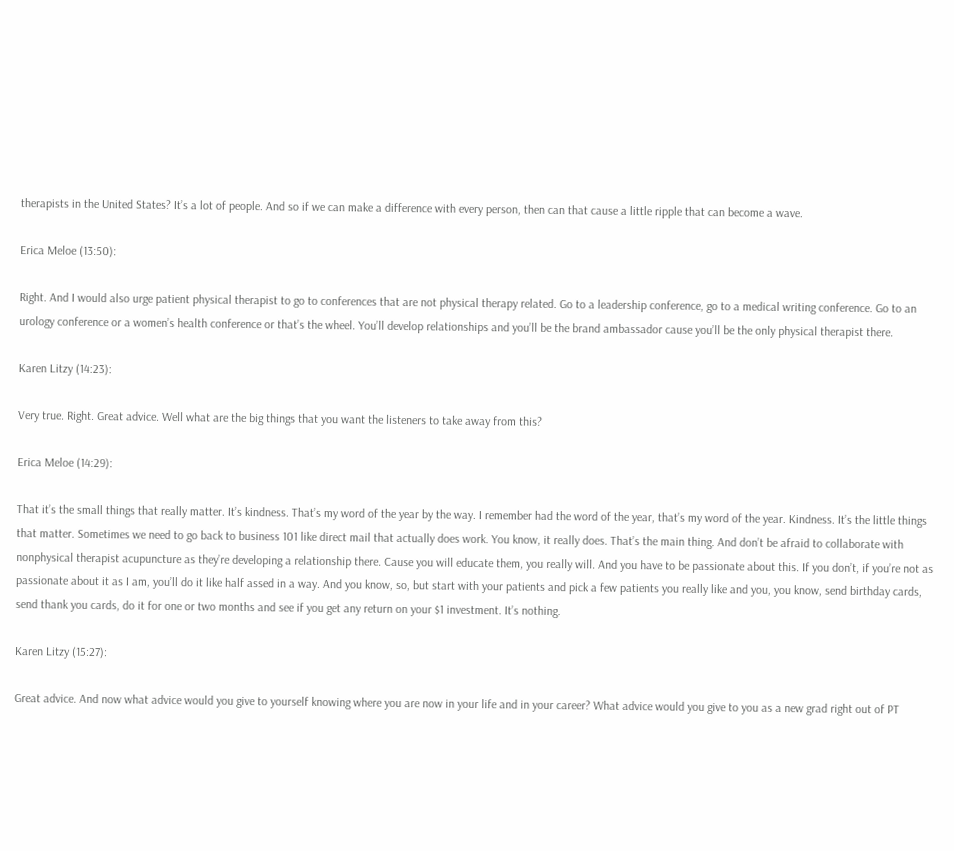therapists in the United States? It’s a lot of people. And so if we can make a difference with every person, then can that cause a little ripple that can become a wave.

Erica Meloe (13:50):

Right. And I would also urge patient physical therapist to go to conferences that are not physical therapy related. Go to a leadership conference, go to a medical writing conference. Go to an urology conference or a women’s health conference or that’s the wheel. You’ll develop relationships and you’ll be the brand ambassador cause you’ll be the only physical therapist there.

Karen Litzy (14:23):

Very true. Right. Great advice. Well what are the big things that you want the listeners to take away from this?

Erica Meloe (14:29):

That it’s the small things that really matter. It’s kindness. That’s my word of the year by the way. I remember had the word of the year, that’s my word of the year. Kindness. It’s the little things that matter. Sometimes we need to go back to business 101 like direct mail that actually does work. You know, it really does. That’s the main thing. And don’t be afraid to collaborate with nonphysical therapist acupuncture as they’re developing a relationship there. Cause you will educate them, you really will. And you have to be passionate about this. If you don’t, if you’re not as passionate about it as I am, you’ll do it like half assed in a way. And you know, so, but start with your patients and pick a few patients you really like and you, you know, send birthday cards, send thank you cards, do it for one or two months and see if you get any return on your $1 investment. It’s nothing.

Karen Litzy (15:27):

Great advice. And now what advice would you give to yourself knowing where you are now in your life and in your career? What advice would you give to you as a new grad right out of PT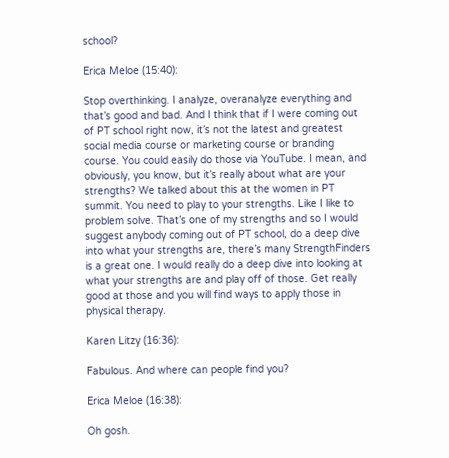school?

Erica Meloe (15:40):

Stop overthinking. I analyze, overanalyze everything and that’s good and bad. And I think that if I were coming out of PT school right now, it’s not the latest and greatest social media course or marketing course or branding course. You could easily do those via YouTube. I mean, and obviously, you know, but it’s really about what are your strengths? We talked about this at the women in PT summit. You need to play to your strengths. Like I like to problem solve. That’s one of my strengths and so I would suggest anybody coming out of PT school, do a deep dive into what your strengths are, there’s many StrengthFinders is a great one. I would really do a deep dive into looking at what your strengths are and play off of those. Get really good at those and you will find ways to apply those in physical therapy.

Karen Litzy (16:36):

Fabulous. And where can people find you?

Erica Meloe (16:38):

Oh gosh.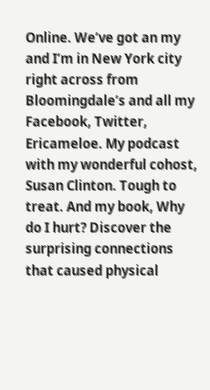Online. We’ve got an my and I’m in New York city right across from Bloomingdale’s and all my Facebook, Twitter, Ericameloe. My podcast with my wonderful cohost, Susan Clinton. Tough to treat. And my book, Why do I hurt? Discover the surprising connections that caused physical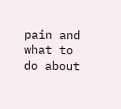pain and what to do about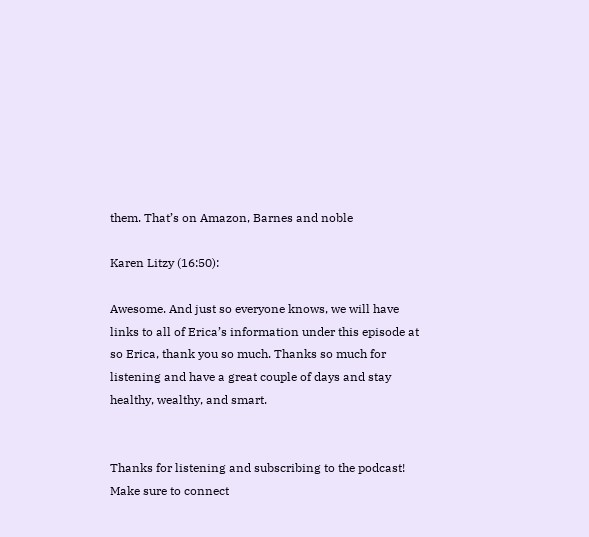them. That’s on Amazon, Barnes and noble

Karen Litzy (16:50):

Awesome. And just so everyone knows, we will have links to all of Erica’s information under this episode at so Erica, thank you so much. Thanks so much for listening and have a great couple of days and stay healthy, wealthy, and smart.


Thanks for listening and subscribing to the podcast! Make sure to connect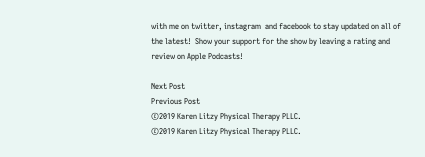with me on twitter, instagram  and facebook to stay updated on all of the latest!  Show your support for the show by leaving a rating and review on Apple Podcasts!

Next Post
Previous Post
©2019 Karen Litzy Physical Therapy PLLC.
©2019 Karen Litzy Physical Therapy PLLC.